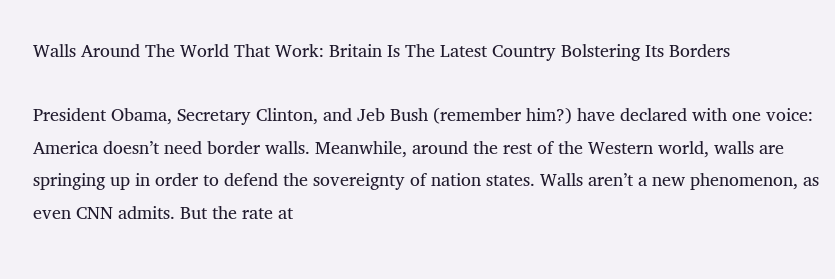Walls Around The World That Work: Britain Is The Latest Country Bolstering Its Borders

President Obama, Secretary Clinton, and Jeb Bush (remember him?) have declared with one voice: America doesn’t need border walls. Meanwhile, around the rest of the Western world, walls are springing up in order to defend the sovereignty of nation states. Walls aren’t a new phenomenon, as even CNN admits. But the rate at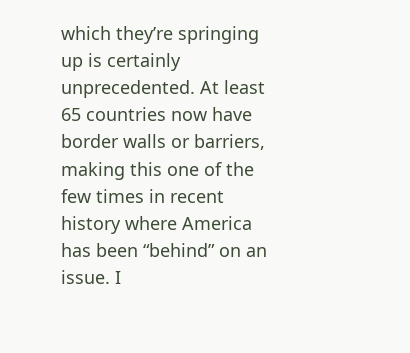which they’re springing up is certainly unprecedented. At least 65 countries now have border walls or barriers, making this one of the few times in recent history where America has been “behind” on an issue. I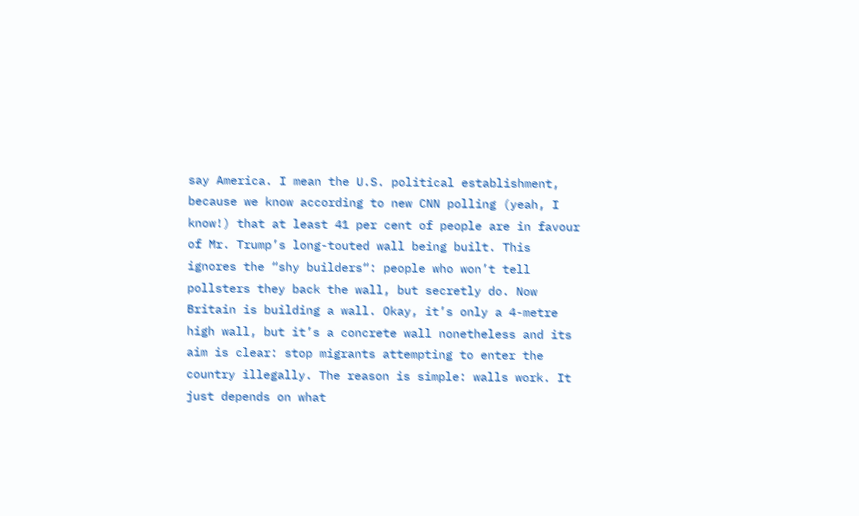say America. I mean the U.S. political establishment, because we know according to new CNN polling (yeah, I know!) that at least 41 per cent of people are in favour of Mr. Trump’s long-touted wall being built. This ignores the “shy builders“: people who won’t tell pollsters they back the wall, but secretly do. Now Britain is building a wall. Okay, it’s only a 4-metre high wall, but it’s a concrete wall nonetheless and its aim is clear: stop migrants attempting to enter the country illegally. The reason is simple: walls work. It just depends on what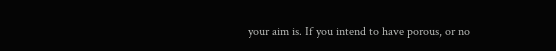your aim is. If you intend to have porous, or no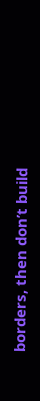borders, then don’t build